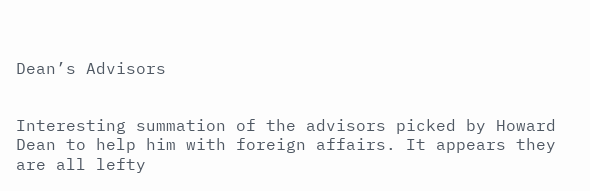Dean’s Advisors


Interesting summation of the advisors picked by Howard Dean to help him with foreign affairs. It appears they are all lefty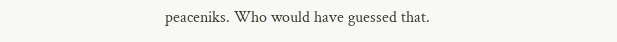peaceniks. Who would have guessed that.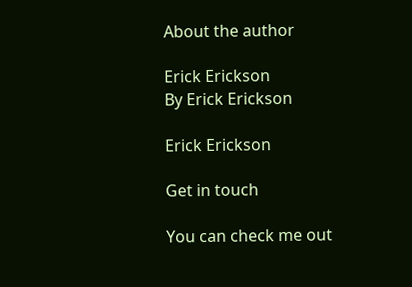About the author

Erick Erickson
By Erick Erickson

Erick Erickson

Get in touch

You can check me out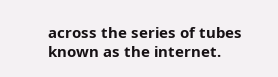across the series of tubes known as the internet.